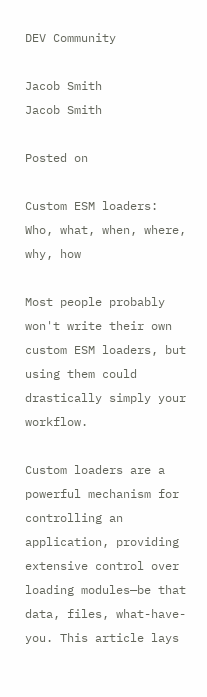DEV Community

Jacob Smith
Jacob Smith

Posted on

Custom ESM loaders: Who, what, when, where, why, how

Most people probably won't write their own custom ESM loaders, but using them could drastically simply your workflow.

Custom loaders are a powerful mechanism for controlling an application, providing extensive control over loading modules—be that data, files, what-have-you. This article lays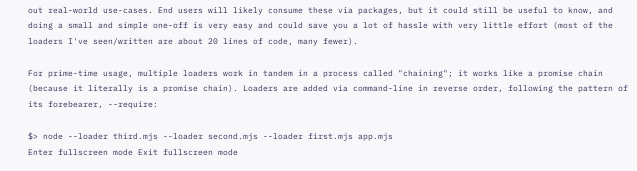out real-world use-cases. End users will likely consume these via packages, but it could still be useful to know, and doing a small and simple one-off is very easy and could save you a lot of hassle with very little effort (most of the loaders I've seen/written are about 20 lines of code, many fewer).

For prime-time usage, multiple loaders work in tandem in a process called "chaining"; it works like a promise chain (because it literally is a promise chain). Loaders are added via command-line in reverse order, following the pattern of its forebearer, --require:

$> node --loader third.mjs --loader second.mjs --loader first.mjs app.mjs
Enter fullscreen mode Exit fullscreen mode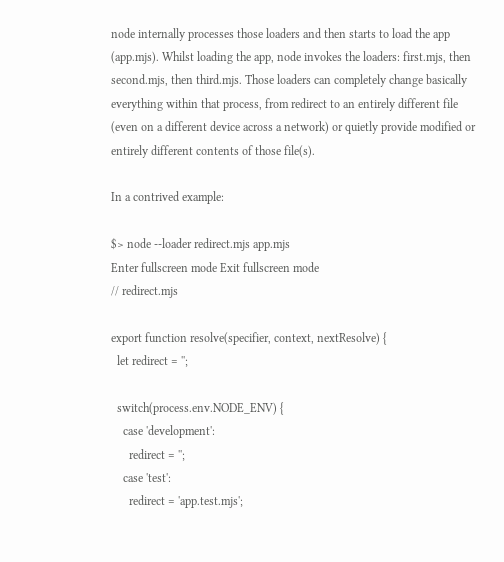node internally processes those loaders and then starts to load the app (app.mjs). Whilst loading the app, node invokes the loaders: first.mjs, then second.mjs, then third.mjs. Those loaders can completely change basically everything within that process, from redirect to an entirely different file (even on a different device across a network) or quietly provide modified or entirely different contents of those file(s).

In a contrived example:

$> node --loader redirect.mjs app.mjs
Enter fullscreen mode Exit fullscreen mode
// redirect.mjs

export function resolve(specifier, context, nextResolve) {
  let redirect = '';

  switch(process.env.NODE_ENV) {
    case 'development':
      redirect = '';
    case 'test':
      redirect = 'app.test.mjs';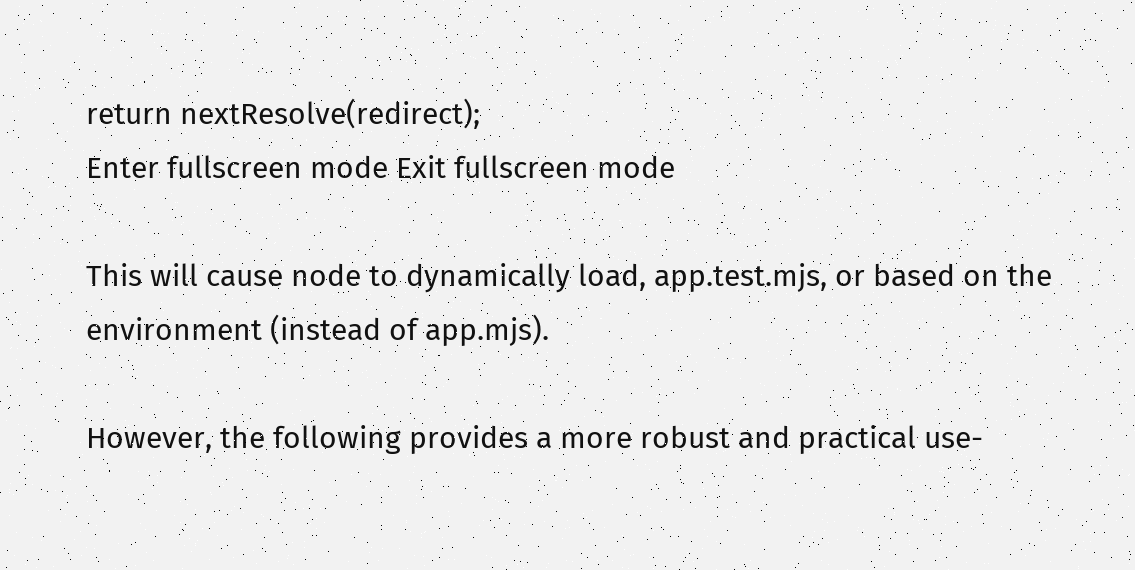return nextResolve(redirect);
Enter fullscreen mode Exit fullscreen mode

This will cause node to dynamically load, app.test.mjs, or based on the environment (instead of app.mjs).

However, the following provides a more robust and practical use-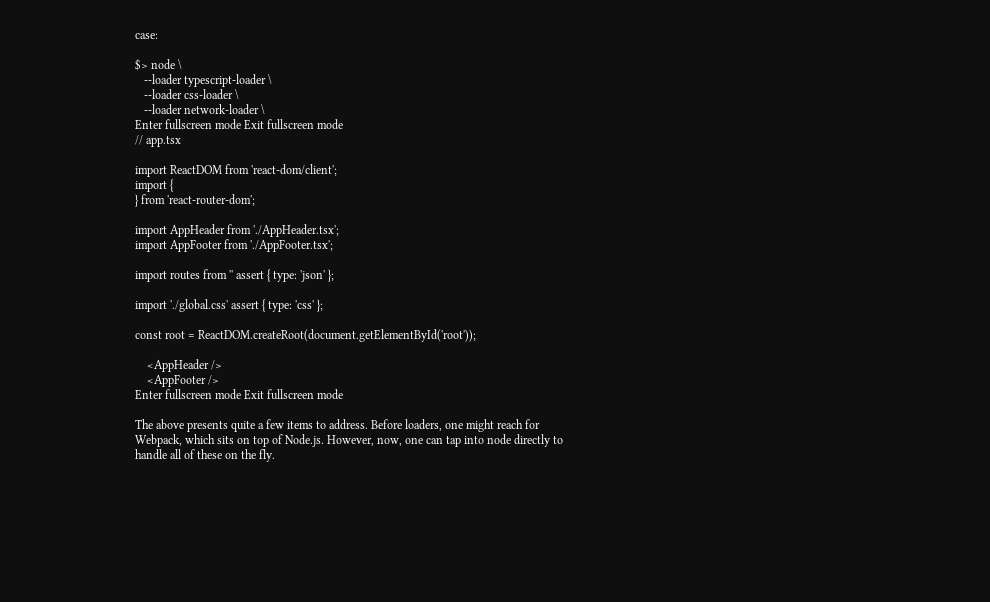case:

$> node \
   --loader typescript-loader \
   --loader css-loader \
   --loader network-loader \
Enter fullscreen mode Exit fullscreen mode
// app.tsx

import ReactDOM from 'react-dom/client';
import {
} from 'react-router-dom';

import AppHeader from './AppHeader.tsx';
import AppFooter from './AppFooter.tsx';

import routes from '' assert { type: 'json' };

import './global.css' assert { type: 'css' };

const root = ReactDOM.createRoot(document.getElementById('root'));

    <AppHeader />
    <AppFooter />
Enter fullscreen mode Exit fullscreen mode

The above presents quite a few items to address. Before loaders, one might reach for Webpack, which sits on top of Node.js. However, now, one can tap into node directly to handle all of these on the fly.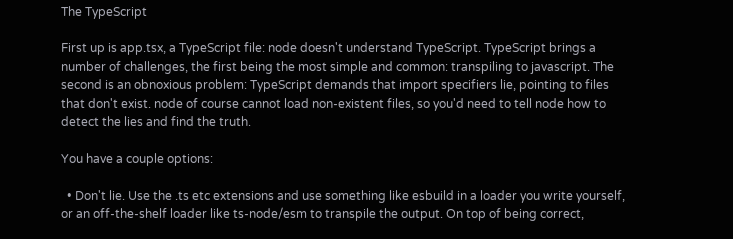The TypeScript

First up is app.tsx, a TypeScript file: node doesn't understand TypeScript. TypeScript brings a number of challenges, the first being the most simple and common: transpiling to javascript. The second is an obnoxious problem: TypeScript demands that import specifiers lie, pointing to files that don't exist. node of course cannot load non-existent files, so you'd need to tell node how to detect the lies and find the truth.

You have a couple options:

  • Don't lie. Use the .ts etc extensions and use something like esbuild in a loader you write yourself, or an off-the-shelf loader like ts-node/esm to transpile the output. On top of being correct,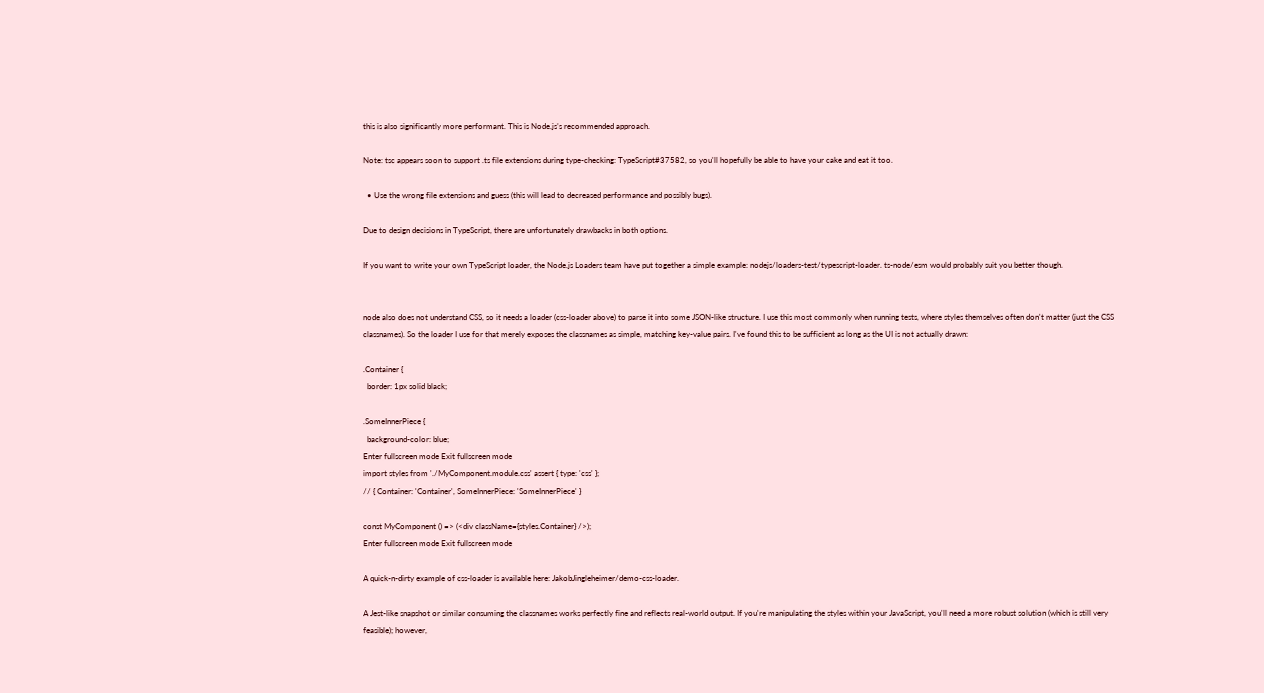this is also significantly more performant. This is Node.js’s recommended approach.

Note: tsc appears soon to support .ts file extensions during type-checking: TypeScript#37582, so you'll hopefully be able to have your cake and eat it too.

  • Use the wrong file extensions and guess (this will lead to decreased performance and possibly bugs).

Due to design decisions in TypeScript, there are unfortunately drawbacks in both options.

If you want to write your own TypeScript loader, the Node.js Loaders team have put together a simple example: nodejs/loaders-test/typescript-loader. ts-node/esm would probably suit you better though.


node also does not understand CSS, so it needs a loader (css-loader above) to parse it into some JSON-like structure. I use this most commonly when running tests, where styles themselves often don't matter (just the CSS classnames). So the loader I use for that merely exposes the classnames as simple, matching key-value pairs. I've found this to be sufficient as long as the UI is not actually drawn:

.Container {
  border: 1px solid black;

.SomeInnerPiece {
  background-color: blue;
Enter fullscreen mode Exit fullscreen mode
import styles from './MyComponent.module.css' assert { type: 'css' };
// { Container: 'Container', SomeInnerPiece: 'SomeInnerPiece' }

const MyComponent () => (<div className={styles.Container} />);
Enter fullscreen mode Exit fullscreen mode

A quick-n-dirty example of css-loader is available here: JakobJingleheimer/demo-css-loader.

A Jest-like snapshot or similar consuming the classnames works perfectly fine and reflects real-world output. If you're manipulating the styles within your JavaScript, you'll need a more robust solution (which is still very feasible); however,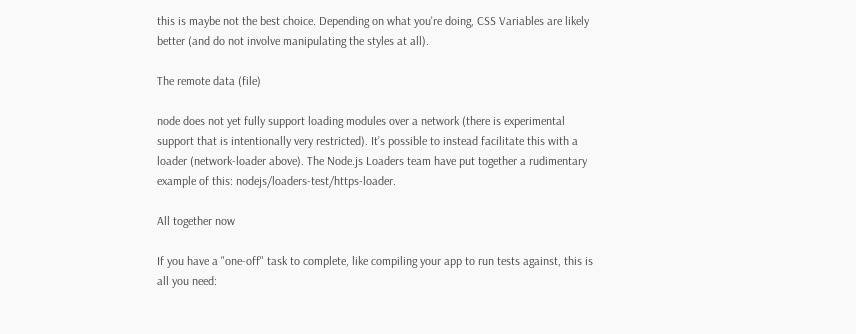this is maybe not the best choice. Depending on what you're doing, CSS Variables are likely better (and do not involve manipulating the styles at all).

The remote data (file)

node does not yet fully support loading modules over a network (there is experimental support that is intentionally very restricted). It’s possible to instead facilitate this with a loader (network-loader above). The Node.js Loaders team have put together a rudimentary example of this: nodejs/loaders-test/https-loader.

All together now

If you have a "one-off" task to complete, like compiling your app to run tests against, this is all you need: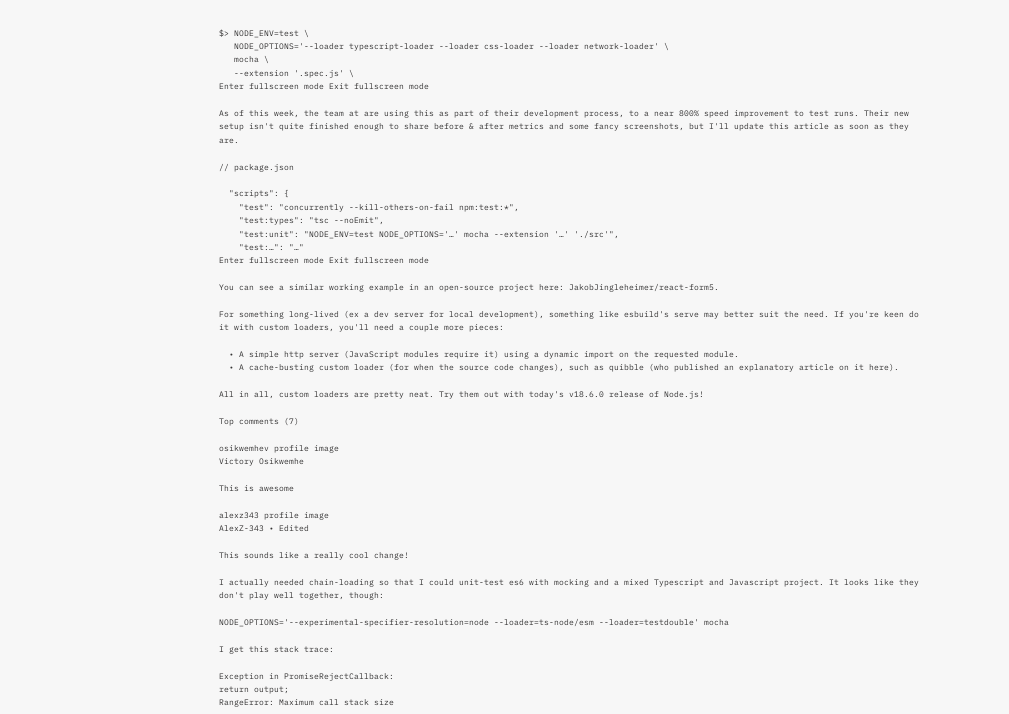$> NODE_ENV=test \
   NODE_OPTIONS='--loader typescript-loader --loader css-loader --loader network-loader' \
   mocha \
   --extension '.spec.js' \
Enter fullscreen mode Exit fullscreen mode

As of this week, the team at are using this as part of their development process, to a near 800% speed improvement to test runs. Their new setup isn't quite finished enough to share before & after metrics and some fancy screenshots, but I'll update this article as soon as they are.

// package.json

  "scripts": {
    "test": "concurrently --kill-others-on-fail npm:test:*",
    "test:types": "tsc --noEmit",
    "test:unit": "NODE_ENV=test NODE_OPTIONS='…' mocha --extension '…' './src'",
    "test:…": "…"
Enter fullscreen mode Exit fullscreen mode

You can see a similar working example in an open-source project here: JakobJingleheimer/react-form5.

For something long-lived (ex a dev server for local development), something like esbuild's serve may better suit the need. If you're keen do it with custom loaders, you'll need a couple more pieces:

  • A simple http server (JavaScript modules require it) using a dynamic import on the requested module.
  • A cache-busting custom loader (for when the source code changes), such as quibble (who published an explanatory article on it here).

All in all, custom loaders are pretty neat. Try them out with today's v18.6.0 release of Node.js!

Top comments (7)

osikwemhev profile image
Victory Osikwemhe

This is awesome

alexz343 profile image
AlexZ-343 • Edited

This sounds like a really cool change!

I actually needed chain-loading so that I could unit-test es6 with mocking and a mixed Typescript and Javascript project. It looks like they don't play well together, though:

NODE_OPTIONS='--experimental-specifier-resolution=node --loader=ts-node/esm --loader=testdouble' mocha

I get this stack trace:

Exception in PromiseRejectCallback:
return output;
RangeError: Maximum call stack size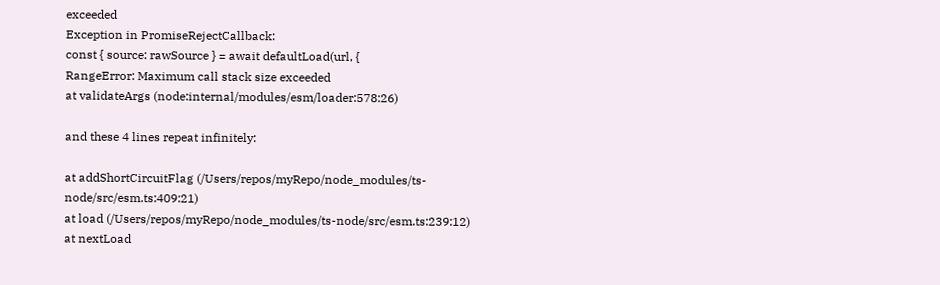exceeded
Exception in PromiseRejectCallback:
const { source: rawSource } = await defaultLoad(url, {
RangeError: Maximum call stack size exceeded
at validateArgs (node:internal/modules/esm/loader:578:26)

and these 4 lines repeat infinitely:

at addShortCircuitFlag (/Users/repos/myRepo/node_modules/ts-node/src/esm.ts:409:21)
at load (/Users/repos/myRepo/node_modules/ts-node/src/esm.ts:239:12)
at nextLoad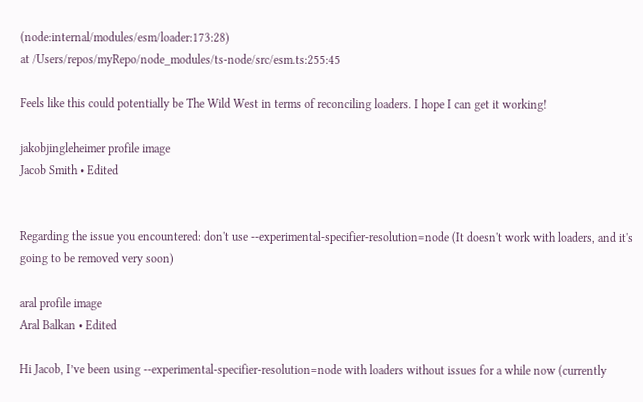(node:internal/modules/esm/loader:173:28)
at /Users/repos/myRepo/node_modules/ts-node/src/esm.ts:255:45

Feels like this could potentially be The Wild West in terms of reconciling loaders. I hope I can get it working!

jakobjingleheimer profile image
Jacob Smith • Edited


Regarding the issue you encountered: don't use --experimental-specifier-resolution=node (It doesn't work with loaders, and it's going to be removed very soon)

aral profile image
Aral Balkan • Edited

Hi Jacob, I’ve been using --experimental-specifier-resolution=node with loaders without issues for a while now (currently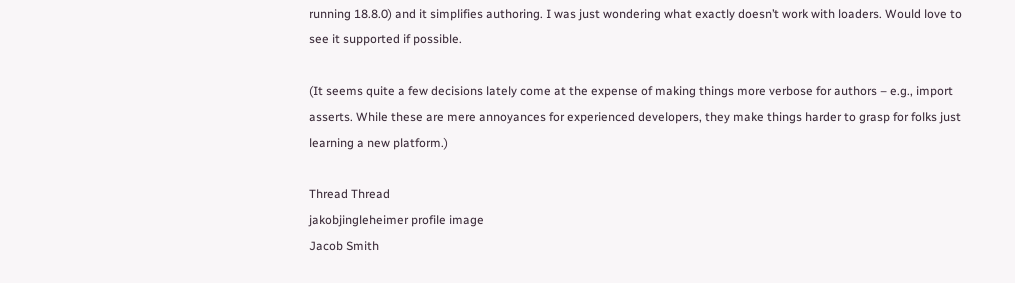running 18.8.0) and it simplifies authoring. I was just wondering what exactly doesn’t work with loaders. Would love to see it supported if possible.

(It seems quite a few decisions lately come at the expense of making things more verbose for authors – e.g., import asserts. While these are mere annoyances for experienced developers, they make things harder to grasp for folks just learning a new platform.)

Thread Thread
jakobjingleheimer profile image
Jacob Smith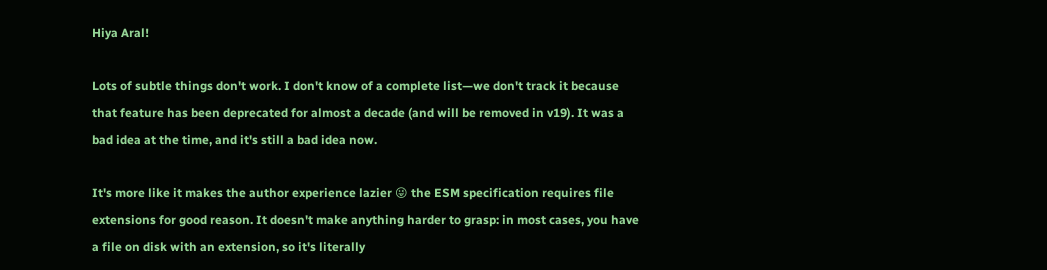Hiya Aral!

Lots of subtle things don't work. I don't know of a complete list—we don't track it because that feature has been deprecated for almost a decade (and will be removed in v19). It was a bad idea at the time, and it's still a bad idea now.

It's more like it makes the author experience lazier 😜 the ESM specification requires file extensions for good reason. It doesn't make anything harder to grasp: in most cases, you have a file on disk with an extension, so it's literally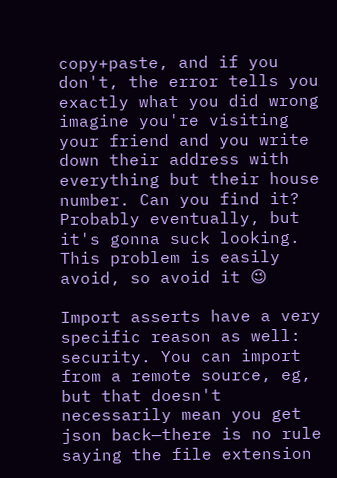copy+paste, and if you don't, the error tells you exactly what you did wrong  imagine you're visiting your friend and you write down their address with everything but their house number. Can you find it? Probably eventually, but it's gonna suck looking. This problem is easily avoid, so avoid it 😉

Import asserts have a very specific reason as well: security. You can import from a remote source, eg, but that doesn't necessarily mean you get json back—there is no rule saying the file extension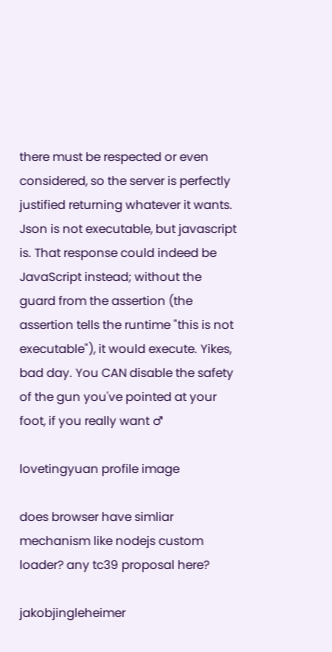there must be respected or even considered, so the server is perfectly justified returning whatever it wants. Json is not executable, but javascript is. That response could indeed be JavaScript instead; without the guard from the assertion (the assertion tells the runtime "this is not executable"), it would execute. Yikes, bad day. You CAN disable the safety of the gun you've pointed at your foot, if you really want ♂

lovetingyuan profile image

does browser have simliar mechanism like nodejs custom loader? any tc39 proposal here?

jakobjingleheimer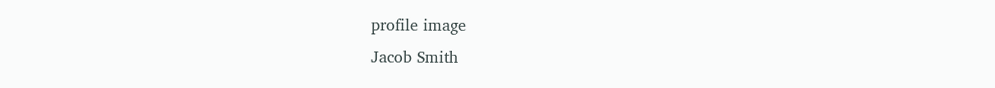profile image
Jacob Smith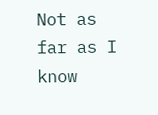Not as far as I know